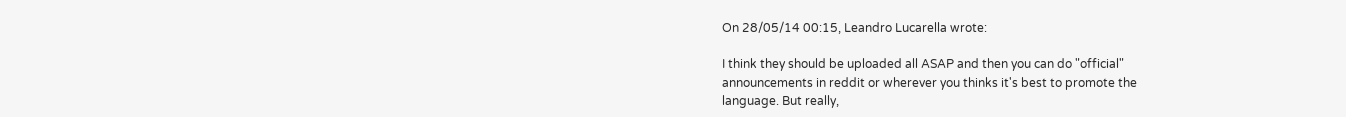On 28/05/14 00:15, Leandro Lucarella wrote:

I think they should be uploaded all ASAP and then you can do "official"
announcements in reddit or wherever you thinks it's best to promote the
language. But really,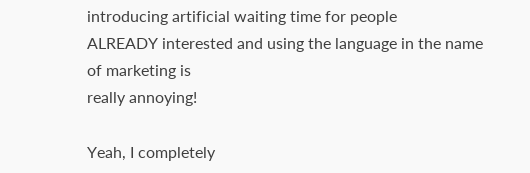introducing artificial waiting time for people
ALREADY interested and using the language in the name of marketing is
really annoying!

Yeah, I completely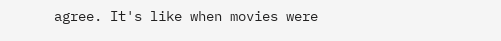agree. It's like when movies were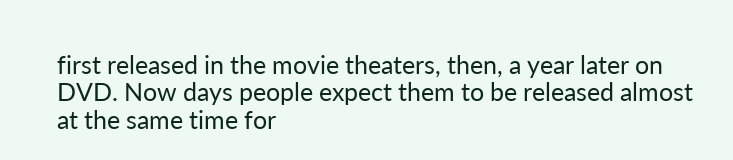first released in the movie theaters, then, a year later on DVD. Now days people expect them to be released almost at the same time for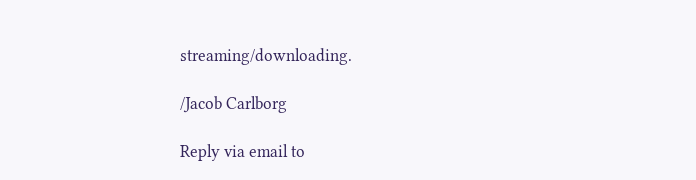streaming/downloading.

/Jacob Carlborg

Reply via email to